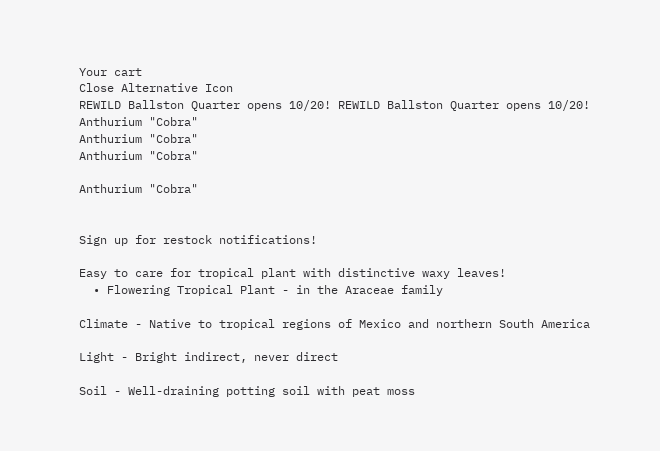Your cart
Close Alternative Icon
REWILD Ballston Quarter opens 10/20! REWILD Ballston Quarter opens 10/20!
Anthurium "Cobra"
Anthurium "Cobra"
Anthurium "Cobra"

Anthurium "Cobra"


Sign up for restock notifications!

Easy to care for tropical plant with distinctive waxy leaves!
  • Flowering Tropical Plant - in the Araceae family

Climate - Native to tropical regions of Mexico and northern South America

Light - Bright indirect, never direct

Soil - Well-draining potting soil with peat moss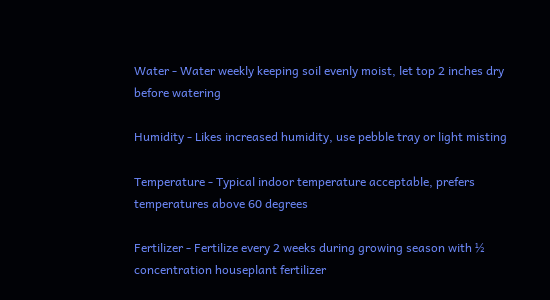Water - Water weekly keeping soil evenly moist, let top 2 inches dry before watering

Humidity - Likes increased humidity, use pebble tray or light misting

Temperature - Typical indoor temperature acceptable, prefers temperatures above 60 degrees

Fertilizer - Fertilize every 2 weeks during growing season with ½ concentration houseplant fertilizer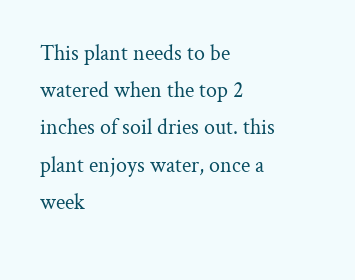This plant needs to be watered when the top 2 inches of soil dries out. this plant enjoys water, once a week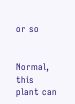or so


Normal, this plant can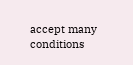accept many conditions